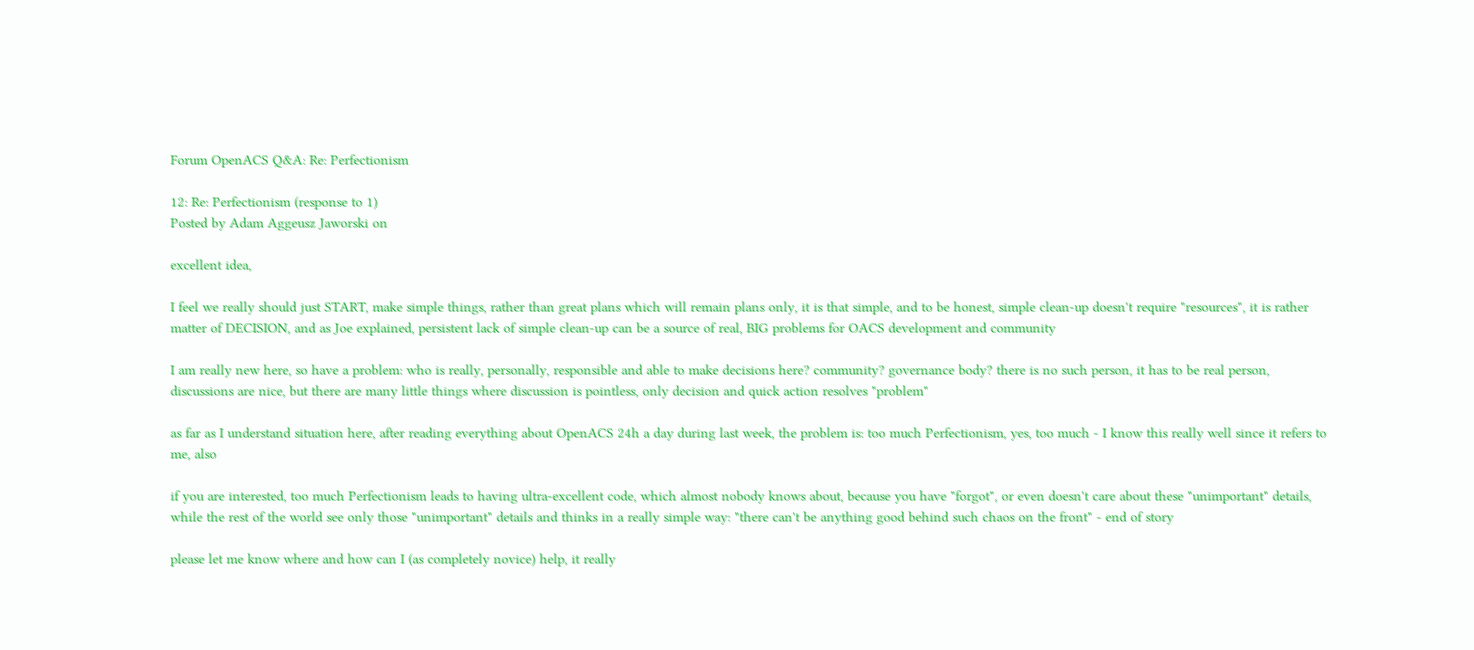Forum OpenACS Q&A: Re: Perfectionism

12: Re: Perfectionism (response to 1)
Posted by Adam Aggeusz Jaworski on

excellent idea,

I feel we really should just START, make simple things, rather than great plans which will remain plans only, it is that simple, and to be honest, simple clean-up doesn't require "resources", it is rather matter of DECISION, and as Joe explained, persistent lack of simple clean-up can be a source of real, BIG problems for OACS development and community

I am really new here, so have a problem: who is really, personally, responsible and able to make decisions here? community? governance body? there is no such person, it has to be real person, discussions are nice, but there are many little things where discussion is pointless, only decision and quick action resolves "problem"

as far as I understand situation here, after reading everything about OpenACS 24h a day during last week, the problem is: too much Perfectionism, yes, too much - I know this really well since it refers to me, also

if you are interested, too much Perfectionism leads to having ultra-excellent code, which almost nobody knows about, because you have "forgot", or even doesn't care about these "unimportant" details, while the rest of the world see only those "unimportant" details and thinks in a really simple way: "there can't be anything good behind such chaos on the front" - end of story

please let me know where and how can I (as completely novice) help, it really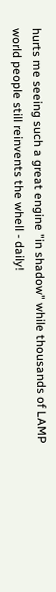hurts me seeing such a great engine "in shadow" while thousands of LAMP world people still reinvents the whell - daily!